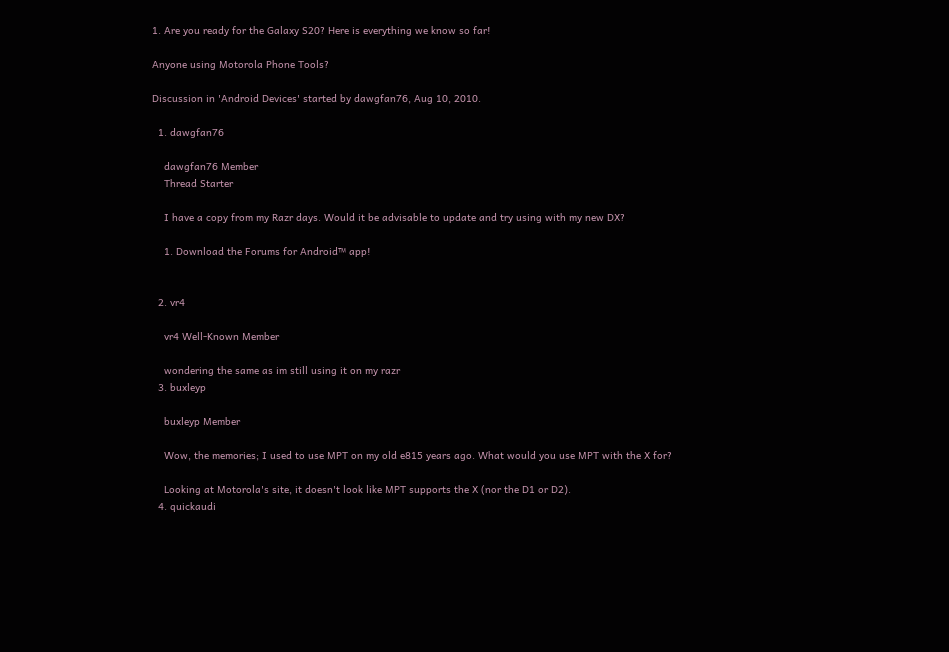1. Are you ready for the Galaxy S20? Here is everything we know so far!

Anyone using Motorola Phone Tools?

Discussion in 'Android Devices' started by dawgfan76, Aug 10, 2010.

  1. dawgfan76

    dawgfan76 Member
    Thread Starter

    I have a copy from my Razr days. Would it be advisable to update and try using with my new DX?

    1. Download the Forums for Android™ app!


  2. vr4

    vr4 Well-Known Member

    wondering the same as im still using it on my razr
  3. buxleyp

    buxleyp Member

    Wow, the memories; I used to use MPT on my old e815 years ago. What would you use MPT with the X for?

    Looking at Motorola's site, it doesn't look like MPT supports the X (nor the D1 or D2).
  4. quickaudi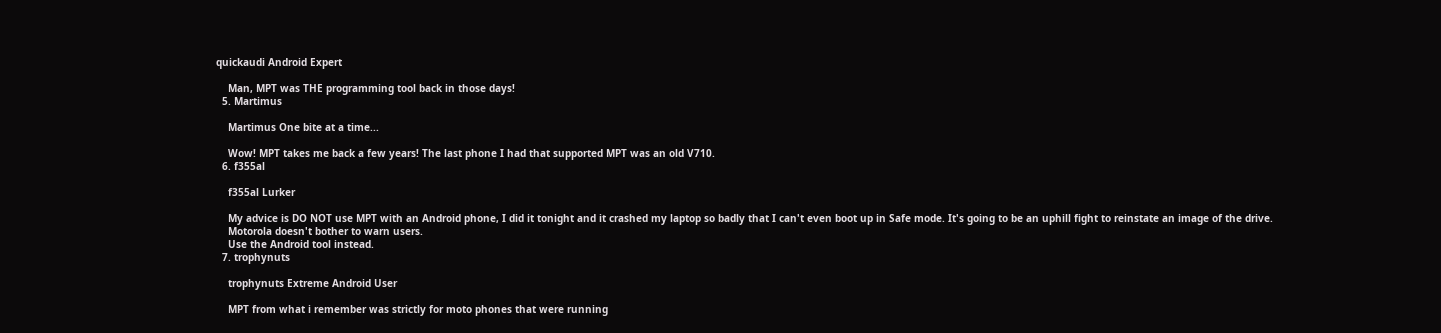quickaudi Android Expert

    Man, MPT was THE programming tool back in those days!
  5. Martimus

    Martimus One bite at a time...

    Wow! MPT takes me back a few years! The last phone I had that supported MPT was an old V710.
  6. f355al

    f355al Lurker

    My advice is DO NOT use MPT with an Android phone, I did it tonight and it crashed my laptop so badly that I can't even boot up in Safe mode. It's going to be an uphill fight to reinstate an image of the drive.
    Motorola doesn't bother to warn users.
    Use the Android tool instead.
  7. trophynuts

    trophynuts Extreme Android User

    MPT from what i remember was strictly for moto phones that were running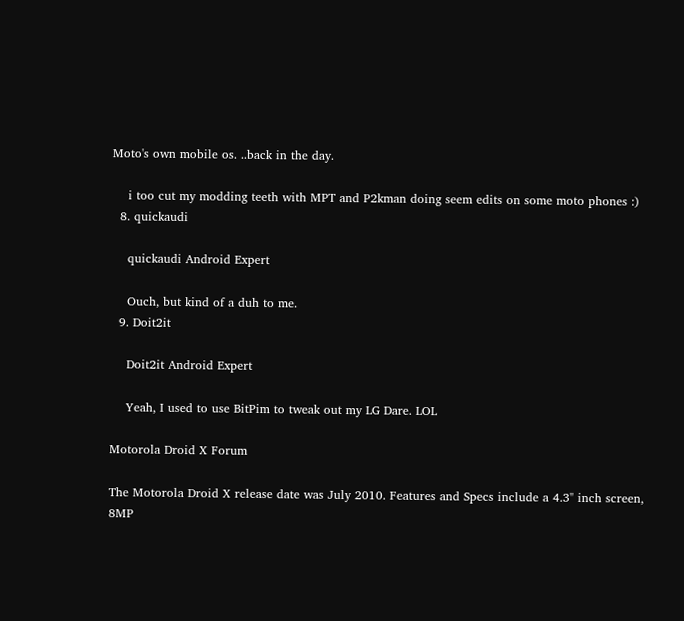Moto's own mobile os. ..back in the day.

    i too cut my modding teeth with MPT and P2kman doing seem edits on some moto phones :)
  8. quickaudi

    quickaudi Android Expert

    Ouch, but kind of a duh to me.
  9. Doit2it

    Doit2it Android Expert

    Yeah, I used to use BitPim to tweak out my LG Dare. LOL

Motorola Droid X Forum

The Motorola Droid X release date was July 2010. Features and Specs include a 4.3" inch screen, 8MP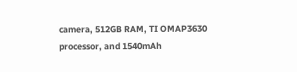camera, 512GB RAM, TI OMAP3630 processor, and 1540mAh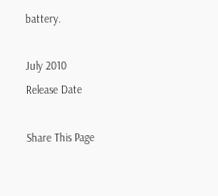battery.

July 2010
Release Date

Share This Page